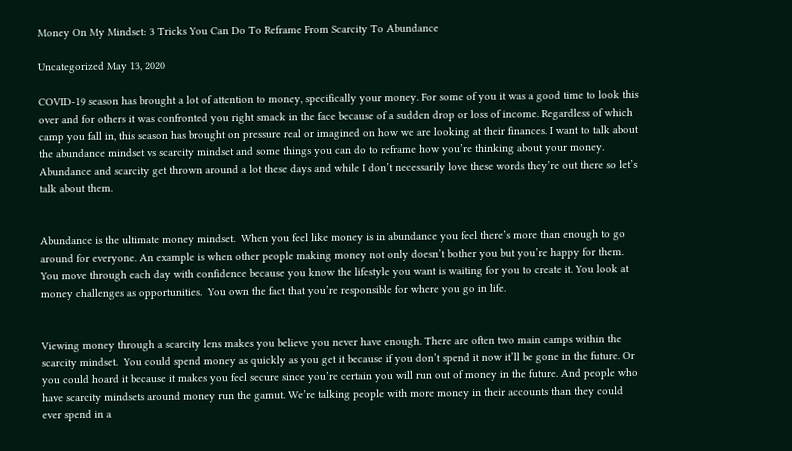Money On My Mindset: 3 Tricks You Can Do To Reframe From Scarcity To Abundance

Uncategorized May 13, 2020

COVID-19 season has brought a lot of attention to money, specifically your money. For some of you it was a good time to look this over and for others it was confronted you right smack in the face because of a sudden drop or loss of income. Regardless of which camp you fall in, this season has brought on pressure real or imagined on how we are looking at their finances. I want to talk about the abundance mindset vs scarcity mindset and some things you can do to reframe how you’re thinking about your money. Abundance and scarcity get thrown around a lot these days and while I don’t necessarily love these words they’re out there so let’s talk about them.


Abundance is the ultimate money mindset.  When you feel like money is in abundance you feel there’s more than enough to go around for everyone. An example is when other people making money not only doesn’t bother you but you’re happy for them. You move through each day with confidence because you know the lifestyle you want is waiting for you to create it. You look at money challenges as opportunities.  You own the fact that you’re responsible for where you go in life.


Viewing money through a scarcity lens makes you believe you never have enough. There are often two main camps within the scarcity mindset.  You could spend money as quickly as you get it because if you don’t spend it now it’ll be gone in the future. Or you could hoard it because it makes you feel secure since you’re certain you will run out of money in the future. And people who have scarcity mindsets around money run the gamut. We’re talking people with more money in their accounts than they could ever spend in a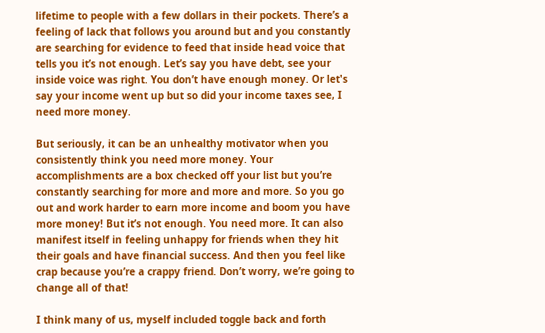lifetime to people with a few dollars in their pockets. There’s a feeling of lack that follows you around but and you constantly are searching for evidence to feed that inside head voice that tells you it’s not enough. Let’s say you have debt, see your inside voice was right. You don’t have enough money. Or let's say your income went up but so did your income taxes see, I need more money.

But seriously, it can be an unhealthy motivator when you consistently think you need more money. Your accomplishments are a box checked off your list but you’re constantly searching for more and more and more. So you go out and work harder to earn more income and boom you have more money! But it’s not enough. You need more. It can also manifest itself in feeling unhappy for friends when they hit their goals and have financial success. And then you feel like crap because you’re a crappy friend. Don’t worry, we’re going to change all of that!

I think many of us, myself included toggle back and forth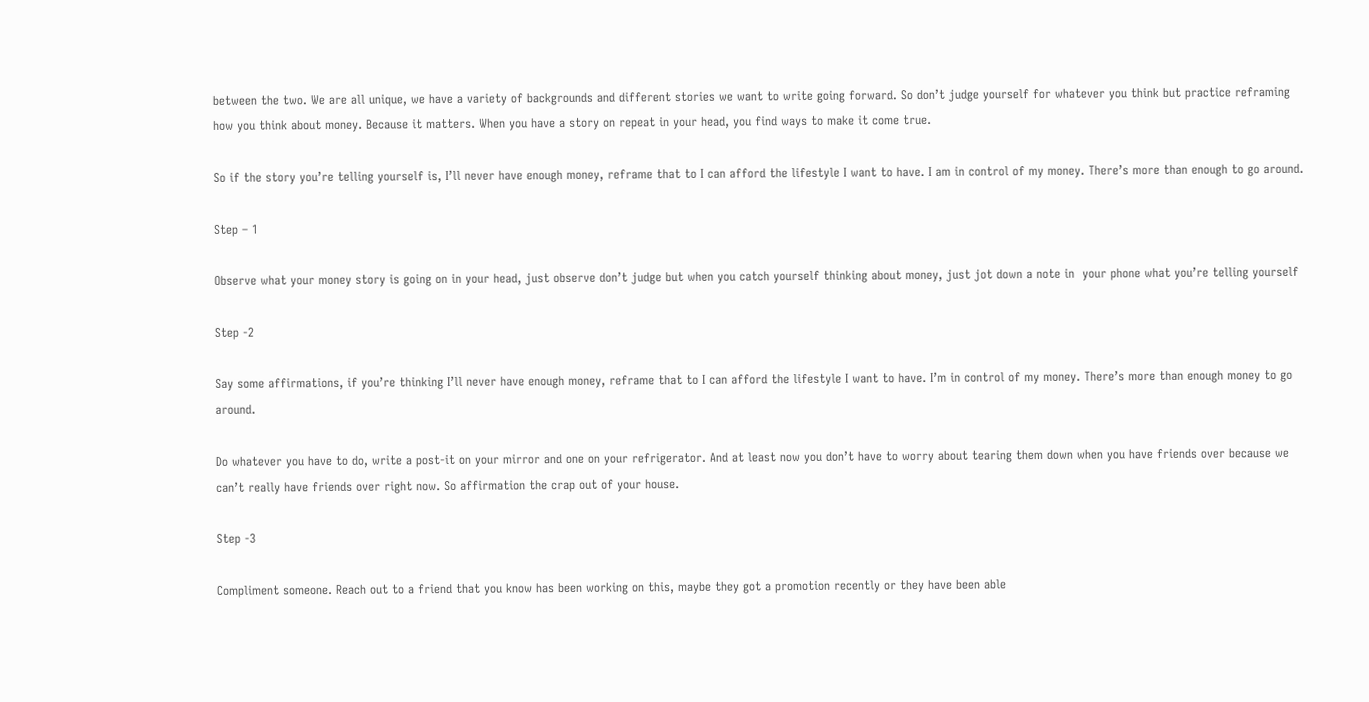between the two. We are all unique, we have a variety of backgrounds and different stories we want to write going forward. So don’t judge yourself for whatever you think but practice reframing how you think about money. Because it matters. When you have a story on repeat in your head, you find ways to make it come true.

So if the story you’re telling yourself is, I’ll never have enough money, reframe that to I can afford the lifestyle I want to have. I am in control of my money. There’s more than enough to go around.

Step – 1

Observe what your money story is going on in your head, just observe don’t judge but when you catch yourself thinking about money, just jot down a note in  your phone what you’re telling yourself

Step -2

Say some affirmations, if you’re thinking I’ll never have enough money, reframe that to I can afford the lifestyle I want to have. I’m in control of my money. There’s more than enough money to go around.

Do whatever you have to do, write a post-it on your mirror and one on your refrigerator. And at least now you don’t have to worry about tearing them down when you have friends over because we can’t really have friends over right now. So affirmation the crap out of your house.

Step -3

Compliment someone. Reach out to a friend that you know has been working on this, maybe they got a promotion recently or they have been able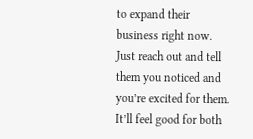to expand their business right now. Just reach out and tell them you noticed and you’re excited for them. It’ll feel good for both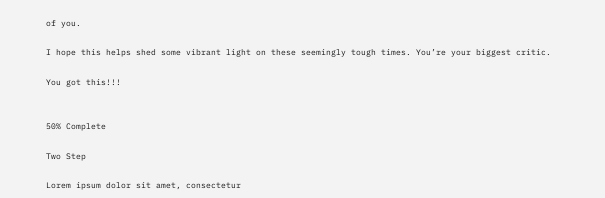of you.

I hope this helps shed some vibrant light on these seemingly tough times. You’re your biggest critic.

You got this!!!


50% Complete

Two Step

Lorem ipsum dolor sit amet, consectetur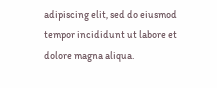adipiscing elit, sed do eiusmod tempor incididunt ut labore et dolore magna aliqua.